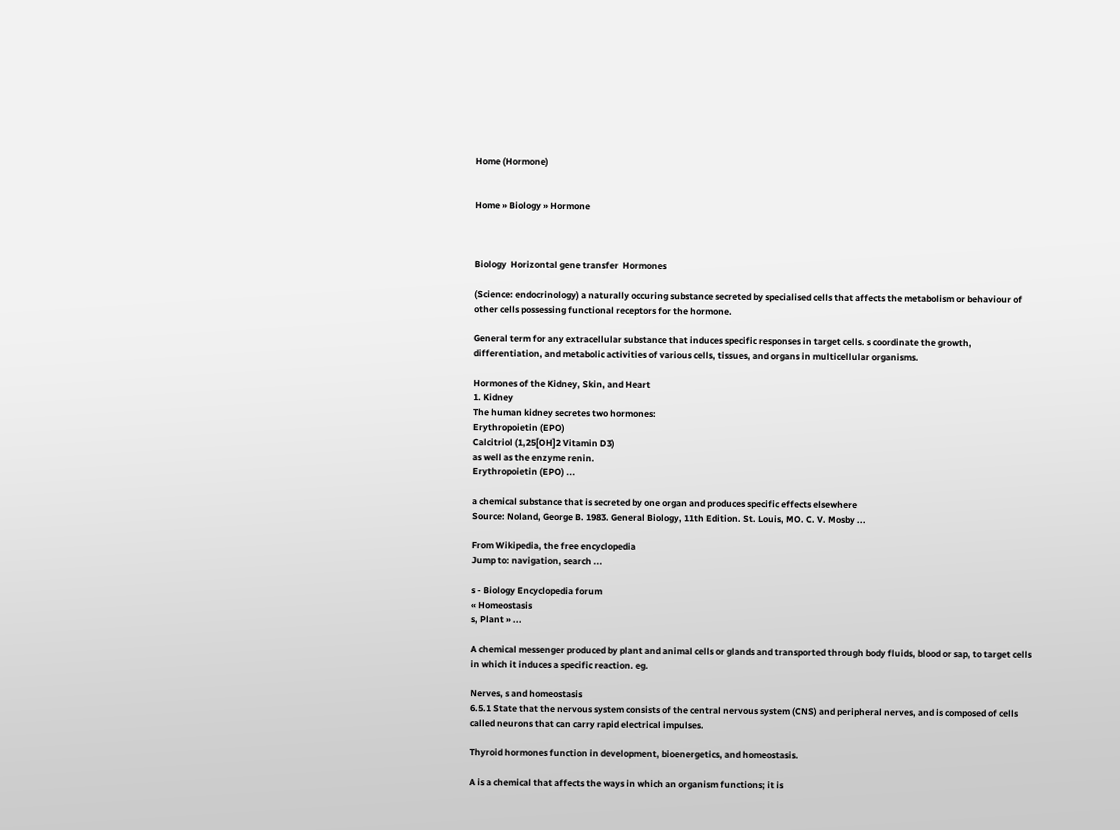Home (Hormone)


Home » Biology » Hormone



Biology  Horizontal gene transfer  Hormones

(Science: endocrinology) a naturally occuring substance secreted by specialised cells that affects the metabolism or behaviour of other cells possessing functional receptors for the hormone.

General term for any extracellular substance that induces specific responses in target cells. s coordinate the growth, differentiation, and metabolic activities of various cells, tissues, and organs in multicellular organisms.

Hormones of the Kidney, Skin, and Heart
1. Kidney
The human kidney secretes two hormones:
Erythropoietin (EPO)
Calcitriol (1,25[OH]2 Vitamin D3)
as well as the enzyme renin.
Erythropoietin (EPO) ...

a chemical substance that is secreted by one organ and produces specific effects elsewhere
Source: Noland, George B. 1983. General Biology, 11th Edition. St. Louis, MO. C. V. Mosby ...

From Wikipedia, the free encyclopedia
Jump to: navigation, search ...

s - Biology Encyclopedia forum
« Homeostasis
s, Plant » ...

A chemical messenger produced by plant and animal cells or glands and transported through body fluids, blood or sap, to target cells in which it induces a specific reaction. eg.

Nerves, s and homeostasis
6.5.1 State that the nervous system consists of the central nervous system (CNS) and peripheral nerves, and is composed of cells called neurons that can carry rapid electrical impulses.

Thyroid hormones function in development, bioenergetics, and homeostasis.

A is a chemical that affects the ways in which an organism functions; it is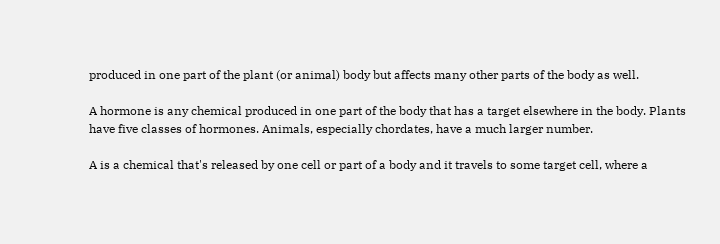produced in one part of the plant (or animal) body but affects many other parts of the body as well.

A hormone is any chemical produced in one part of the body that has a target elsewhere in the body. Plants have five classes of hormones. Animals, especially chordates, have a much larger number.

A is a chemical that's released by one cell or part of a body and it travels to some target cell, where a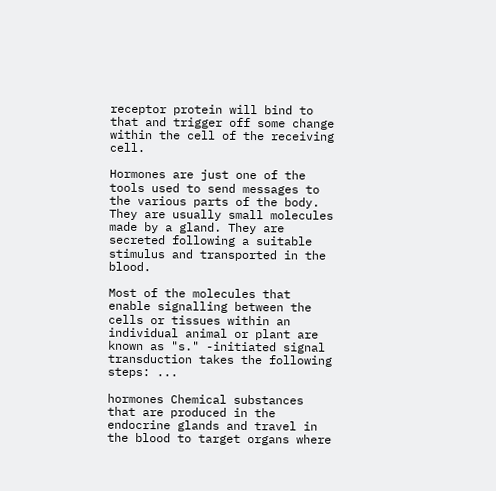receptor protein will bind to that and trigger off some change within the cell of the receiving cell.

Hormones are just one of the tools used to send messages to the various parts of the body. They are usually small molecules made by a gland. They are secreted following a suitable stimulus and transported in the blood.

Most of the molecules that enable signalling between the cells or tissues within an individual animal or plant are known as "s." -initiated signal transduction takes the following steps: ...

hormones Chemical substances that are produced in the endocrine glands and travel in the blood to target organs where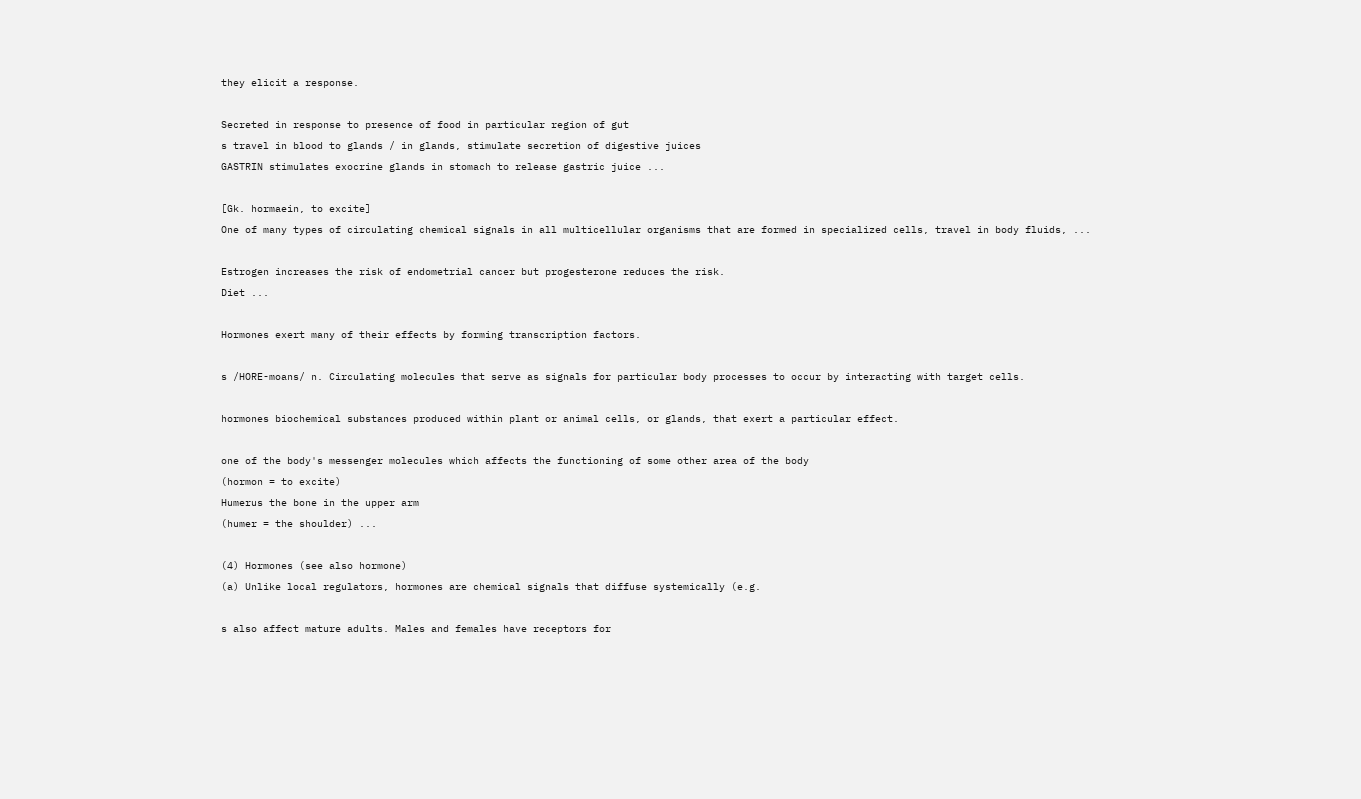they elicit a response.

Secreted in response to presence of food in particular region of gut
s travel in blood to glands / in glands, stimulate secretion of digestive juices
GASTRIN stimulates exocrine glands in stomach to release gastric juice ...

[Gk. hormaein, to excite]
One of many types of circulating chemical signals in all multicellular organisms that are formed in specialized cells, travel in body fluids, ...

Estrogen increases the risk of endometrial cancer but progesterone reduces the risk.
Diet ...

Hormones exert many of their effects by forming transcription factors.

s /HORE-moans/ n. Circulating molecules that serve as signals for particular body processes to occur by interacting with target cells.

hormones biochemical substances produced within plant or animal cells, or glands, that exert a particular effect.

one of the body's messenger molecules which affects the functioning of some other area of the body
(hormon = to excite)
Humerus the bone in the upper arm
(humer = the shoulder) ...

(4) Hormones (see also hormone)
(a) Unlike local regulators, hormones are chemical signals that diffuse systemically (e.g.

s also affect mature adults. Males and females have receptors for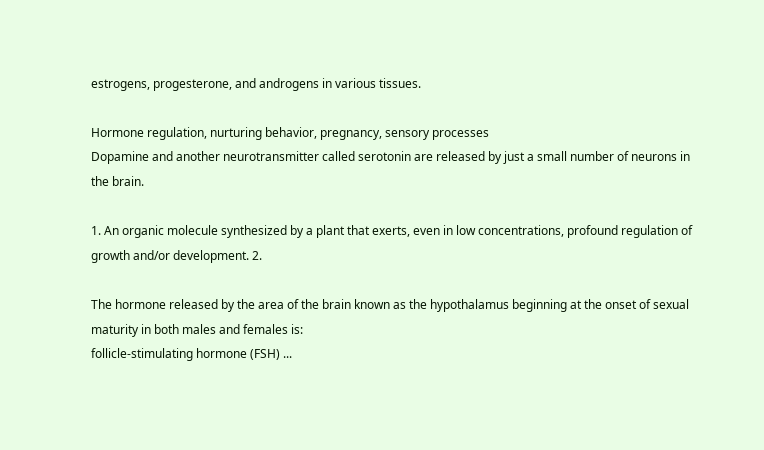estrogens, progesterone, and androgens in various tissues.

Hormone regulation, nurturing behavior, pregnancy, sensory processes
Dopamine and another neurotransmitter called serotonin are released by just a small number of neurons in the brain.

1. An organic molecule synthesized by a plant that exerts, even in low concentrations, profound regulation of growth and/or development. 2.

The hormone released by the area of the brain known as the hypothalamus beginning at the onset of sexual maturity in both males and females is:
follicle-stimulating hormone (FSH) ...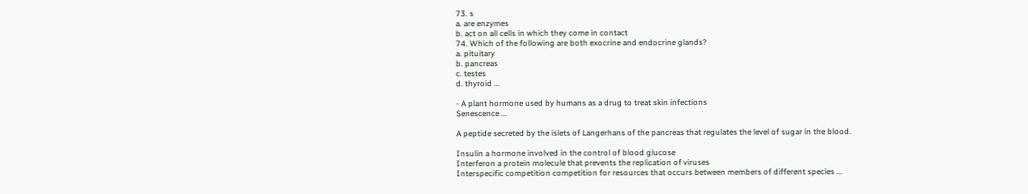73. s
a. are enzymes
b. act on all cells in which they come in contact
74. Which of the following are both exocrine and endocrine glands?
a. pituitary
b. pancreas
c. testes
d. thyroid ...

- A plant hormone used by humans as a drug to treat skin infections
Senescence ...

A peptide secreted by the islets of Langerhans of the pancreas that regulates the level of sugar in the blood.

Insulin a hormone involved in the control of blood glucose
Interferon a protein molecule that prevents the replication of viruses
Interspecific competition competition for resources that occurs between members of different species ...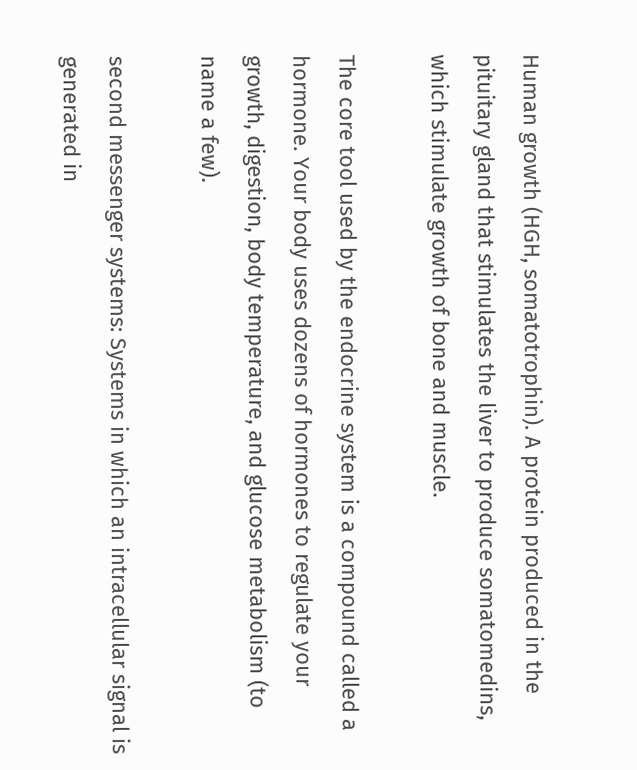Human growth (HGH, somatotrophin). A protein produced in the pituitary gland that stimulates the liver to produce somatomedins, which stimulate growth of bone and muscle.

The core tool used by the endocrine system is a compound called a hormone. Your body uses dozens of hormones to regulate your growth, digestion, body temperature, and glucose metabolism (to name a few).

second messenger systems: Systems in which an intracellular signal is generated in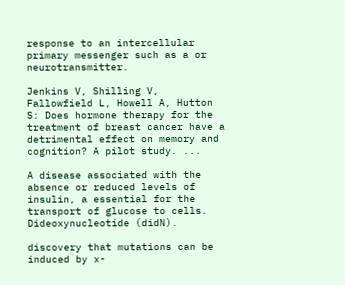response to an intercellular primary messenger such as a or neurotransmitter.

Jenkins V, Shilling V, Fallowfield L, Howell A, Hutton S: Does hormone therapy for the treatment of breast cancer have a detrimental effect on memory and cognition? A pilot study. ...

A disease associated with the absence or reduced levels of insulin, a essential for the transport of glucose to cells. Dideoxynucleotide (didN).

discovery that mutations can be induced by x-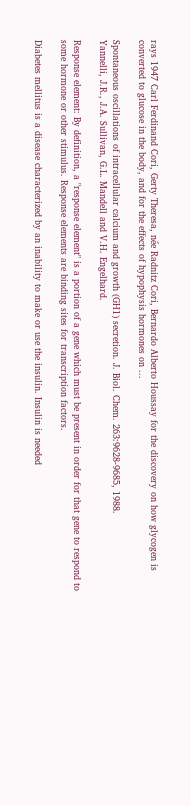rays 1947 Carl Ferdinand Cori, Gerty Theresa, née Radnitz Cori, Bernardo Alberto Houssay for the discovery on how glycogen is converted to glucose in the body, and for the effects of hypophysis hormones on ...

Spontaneous oscillations of intracellular calcium and growth (GH1) secretion. J. Biol. Chem. 263:9628-9685, 1988.
Yannelli, J.R., J.A. Sullivan, G.L. Mandell and V.H. Engelhard.

Response element: By definition, a "response element" is a portion of a gene which must be present in order for that gene to respond to some hormone or other stimulus. Response elements are binding sites for transcription factors.

Diabetes mellitus is a disease characterized by an inability to make or use the insulin. Insulin is needed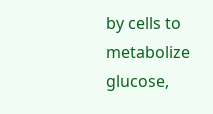by cells to metabolize glucose,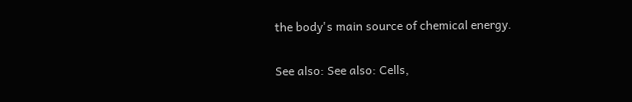the body's main source of chemical energy.

See also: See also: Cells,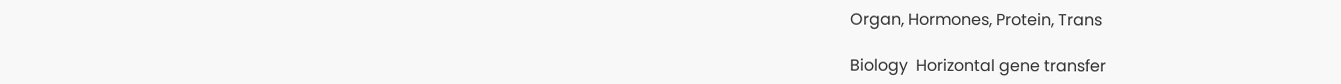Organ, Hormones, Protein, Trans

Biology  Horizontal gene transfer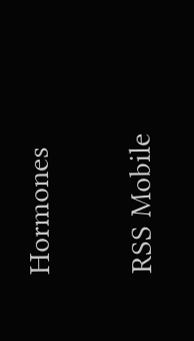Hormones

RSS Mobile